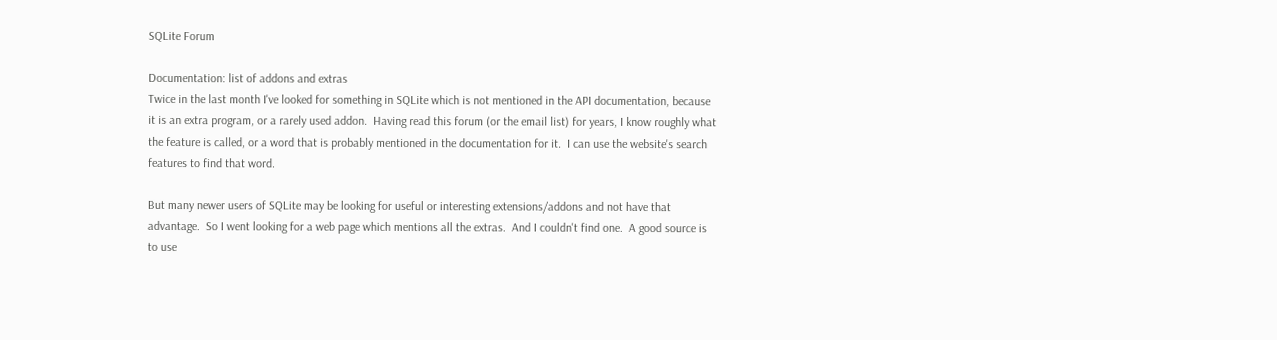SQLite Forum

Documentation: list of addons and extras
Twice in the last month I've looked for something in SQLite which is not mentioned in the API documentation, because it is an extra program, or a rarely used addon.  Having read this forum (or the email list) for years, I know roughly what the feature is called, or a word that is probably mentioned in the documentation for it.  I can use the website's search features to find that word.

But many newer users of SQLite may be looking for useful or interesting extensions/addons and not have that advantage.  So I went looking for a web page which mentions all the extras.  And I couldn't find one.  A good source is to use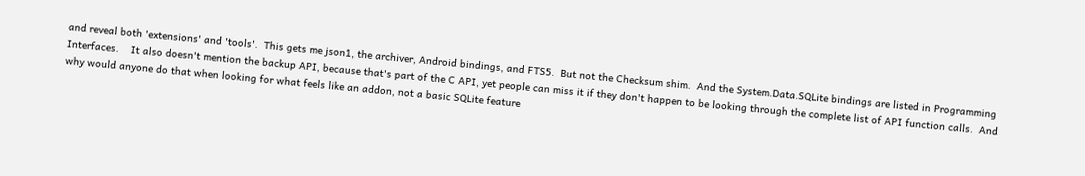and reveal both 'extensions' and 'tools'.  This gets me json1, the archiver, Android bindings, and FTS5.  But not the Checksum shim.  And the System.Data.SQLite bindings are listed in Programming Interfaces.    It also doesn't mention the backup API, because that's part of the C API, yet people can miss it if they don't happen to be looking through the complete list of API function calls.  And why would anyone do that when looking for what feels like an addon, not a basic SQLite feature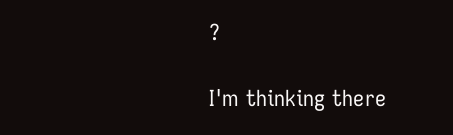?

I'm thinking there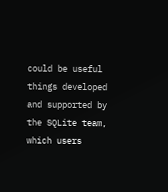could be useful things developed and supported by the SQLite team, which users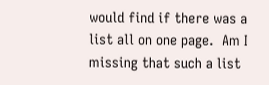would find if there was a list all on one page.  Am I missing that such a list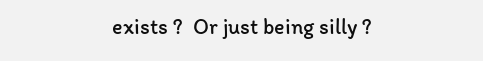exists ?  Or just being silly ?